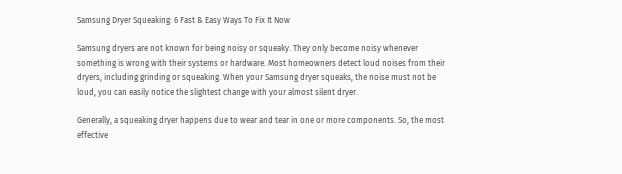Samsung Dryer Squeaking: 6 Fast & Easy Ways To Fix It Now

Samsung dryers are not known for being noisy or squeaky. They only become noisy whenever something is wrong with their systems or hardware. Most homeowners detect loud noises from their dryers, including grinding or squeaking. When your Samsung dryer squeaks, the noise must not be loud, you can easily notice the slightest change with your almost silent dryer.

Generally, a squeaking dryer happens due to wear and tear in one or more components. So, the most effective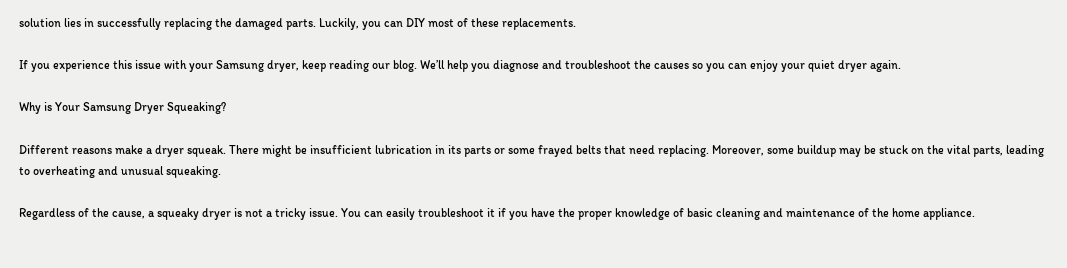solution lies in successfully replacing the damaged parts. Luckily, you can DIY most of these replacements.

If you experience this issue with your Samsung dryer, keep reading our blog. We’ll help you diagnose and troubleshoot the causes so you can enjoy your quiet dryer again.

Why is Your Samsung Dryer Squeaking?

Different reasons make a dryer squeak. There might be insufficient lubrication in its parts or some frayed belts that need replacing. Moreover, some buildup may be stuck on the vital parts, leading to overheating and unusual squeaking.

Regardless of the cause, a squeaky dryer is not a tricky issue. You can easily troubleshoot it if you have the proper knowledge of basic cleaning and maintenance of the home appliance.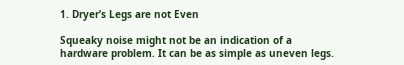1. Dryer’s Legs are not Even

Squeaky noise might not be an indication of a hardware problem. It can be as simple as uneven legs.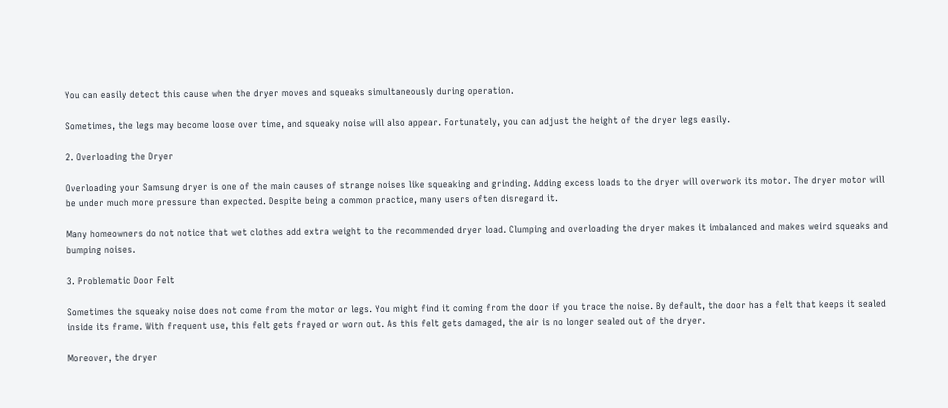You can easily detect this cause when the dryer moves and squeaks simultaneously during operation.

Sometimes, the legs may become loose over time, and squeaky noise will also appear. Fortunately, you can adjust the height of the dryer legs easily.

2. Overloading the Dryer

Overloading your Samsung dryer is one of the main causes of strange noises like squeaking and grinding. Adding excess loads to the dryer will overwork its motor. The dryer motor will be under much more pressure than expected. Despite being a common practice, many users often disregard it.

Many homeowners do not notice that wet clothes add extra weight to the recommended dryer load. Clumping and overloading the dryer makes it imbalanced and makes weird squeaks and bumping noises.

3. Problematic Door Felt

Sometimes the squeaky noise does not come from the motor or legs. You might find it coming from the door if you trace the noise. By default, the door has a felt that keeps it sealed inside its frame. With frequent use, this felt gets frayed or worn out. As this felt gets damaged, the air is no longer sealed out of the dryer.

Moreover, the dryer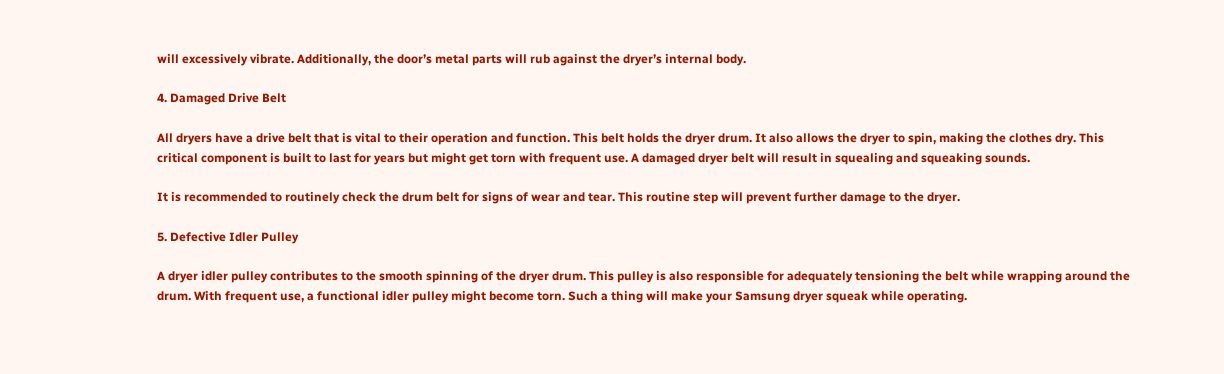will excessively vibrate. Additionally, the door’s metal parts will rub against the dryer’s internal body.

4. Damaged Drive Belt

All dryers have a drive belt that is vital to their operation and function. This belt holds the dryer drum. It also allows the dryer to spin, making the clothes dry. This critical component is built to last for years but might get torn with frequent use. A damaged dryer belt will result in squealing and squeaking sounds.

It is recommended to routinely check the drum belt for signs of wear and tear. This routine step will prevent further damage to the dryer.

5. Defective Idler Pulley

A dryer idler pulley contributes to the smooth spinning of the dryer drum. This pulley is also responsible for adequately tensioning the belt while wrapping around the drum. With frequent use, a functional idler pulley might become torn. Such a thing will make your Samsung dryer squeak while operating.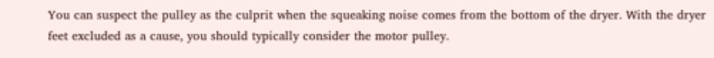You can suspect the pulley as the culprit when the squeaking noise comes from the bottom of the dryer. With the dryer feet excluded as a cause, you should typically consider the motor pulley.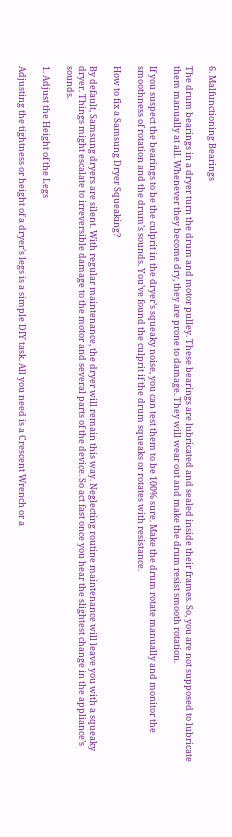6. Malfunctioning Bearings

The drum bearings in a dryer turn the drum and motor pulley. These bearings are lubricated and sealed inside their frames. So, you are not supposed to lubricate them manually at all. Whenever they become dry, they are prone to damage. They will wear out and make the drum resist smooth rotation.

If you suspect the bearings to be the culprit in the dryer’s squeaky noise, you can test them to be 100% sure. Make the drum rotate manually and monitor the smoothness of rotation and the drum’s sounds. You’ve found the culprit if the drum squeaks or rotates with resistance.

How to fix a Samsung Dryer Squeaking?

By default, Samsung dryers are silent. With regular maintenance, the dryer will remain this way. Neglecting routine maintenance will leave you with a squeaky dryer. Things might escalate to irreversible damage to the motor and several parts of the device. So act fast once you hear the slightest change in the appliance’s sounds.

1. Adjust the Height of the Legs

Adjusting the tightness or height of a dryer’s legs is a simple DIY task. All you need is a Crescent Wrench or a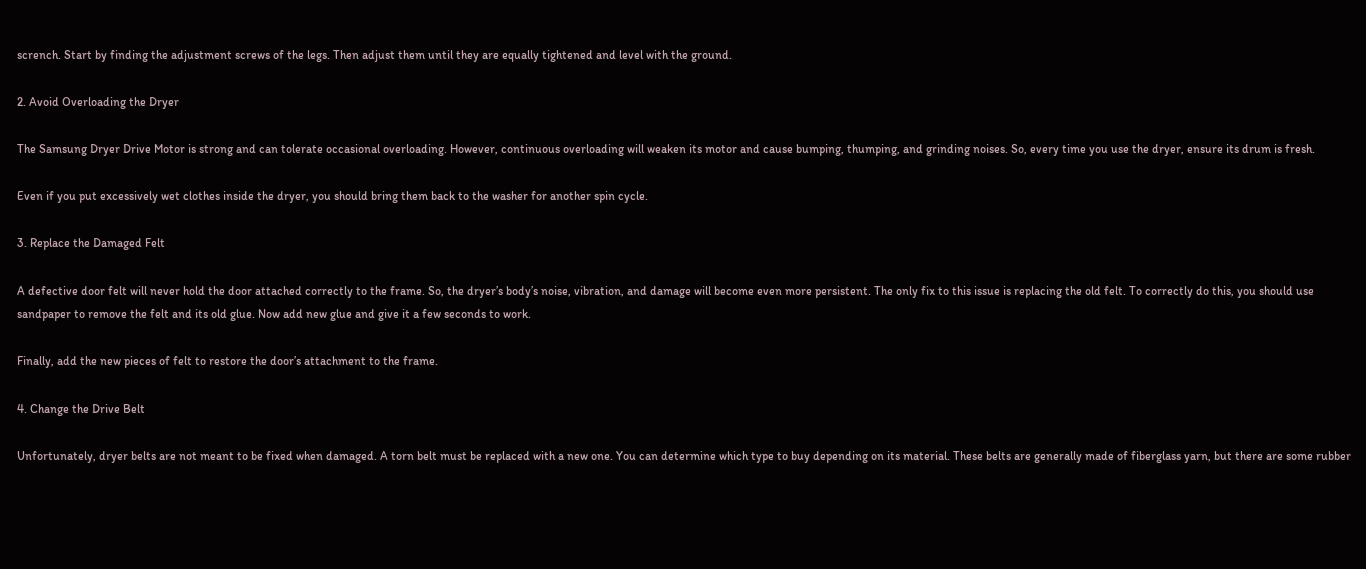scrench. Start by finding the adjustment screws of the legs. Then adjust them until they are equally tightened and level with the ground.

2. Avoid Overloading the Dryer

The Samsung Dryer Drive Motor is strong and can tolerate occasional overloading. However, continuous overloading will weaken its motor and cause bumping, thumping, and grinding noises. So, every time you use the dryer, ensure its drum is fresh.

Even if you put excessively wet clothes inside the dryer, you should bring them back to the washer for another spin cycle.

3. Replace the Damaged Felt

A defective door felt will never hold the door attached correctly to the frame. So, the dryer’s body’s noise, vibration, and damage will become even more persistent. The only fix to this issue is replacing the old felt. To correctly do this, you should use sandpaper to remove the felt and its old glue. Now add new glue and give it a few seconds to work.

Finally, add the new pieces of felt to restore the door’s attachment to the frame.

4. Change the Drive Belt

Unfortunately, dryer belts are not meant to be fixed when damaged. A torn belt must be replaced with a new one. You can determine which type to buy depending on its material. These belts are generally made of fiberglass yarn, but there are some rubber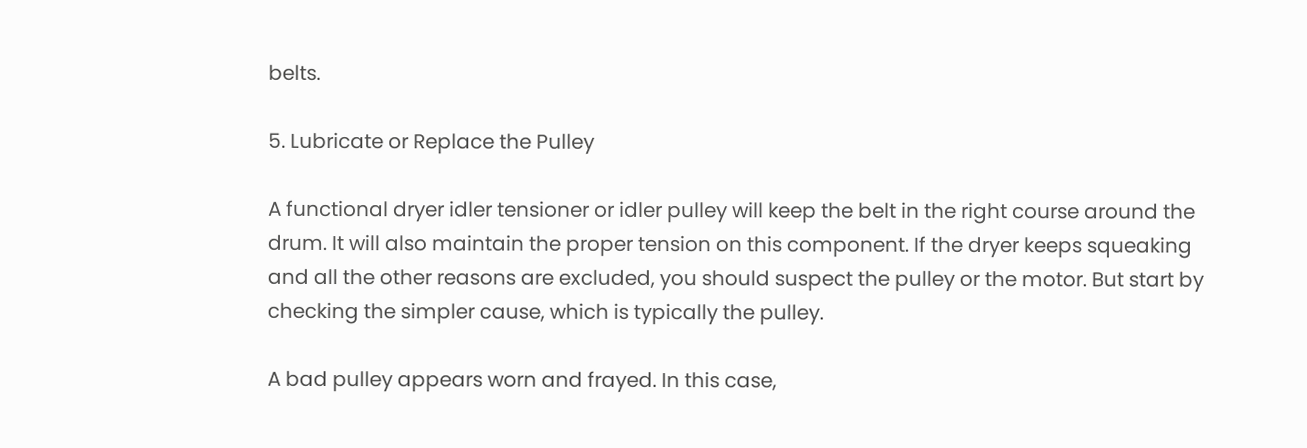belts.

5. Lubricate or Replace the Pulley

A functional dryer idler tensioner or idler pulley will keep the belt in the right course around the drum. It will also maintain the proper tension on this component. If the dryer keeps squeaking and all the other reasons are excluded, you should suspect the pulley or the motor. But start by checking the simpler cause, which is typically the pulley.

A bad pulley appears worn and frayed. In this case,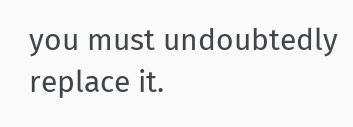you must undoubtedly replace it.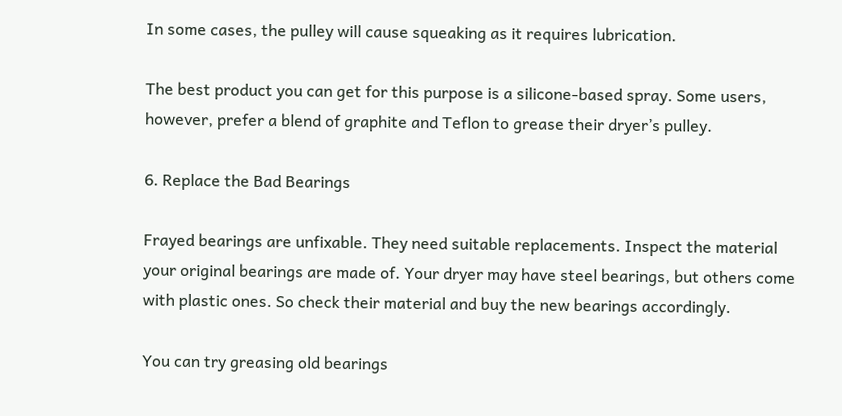In some cases, the pulley will cause squeaking as it requires lubrication.

The best product you can get for this purpose is a silicone-based spray. Some users, however, prefer a blend of graphite and Teflon to grease their dryer’s pulley.

6. Replace the Bad Bearings

Frayed bearings are unfixable. They need suitable replacements. Inspect the material your original bearings are made of. Your dryer may have steel bearings, but others come with plastic ones. So check their material and buy the new bearings accordingly.

You can try greasing old bearings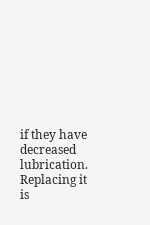if they have decreased lubrication. Replacing it is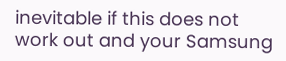inevitable if this does not work out and your Samsung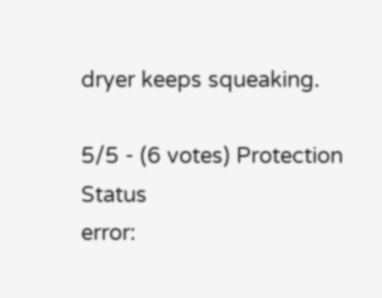dryer keeps squeaking.

5/5 - (6 votes) Protection Status
error: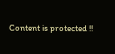Content is protected !!